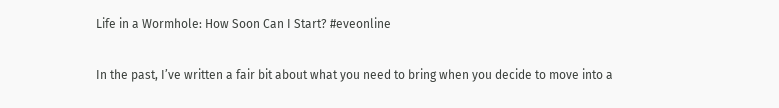Life in a Wormhole: How Soon Can I Start? #eveonline

In the past, I’ve written a fair bit about what you need to bring when you decide to move into a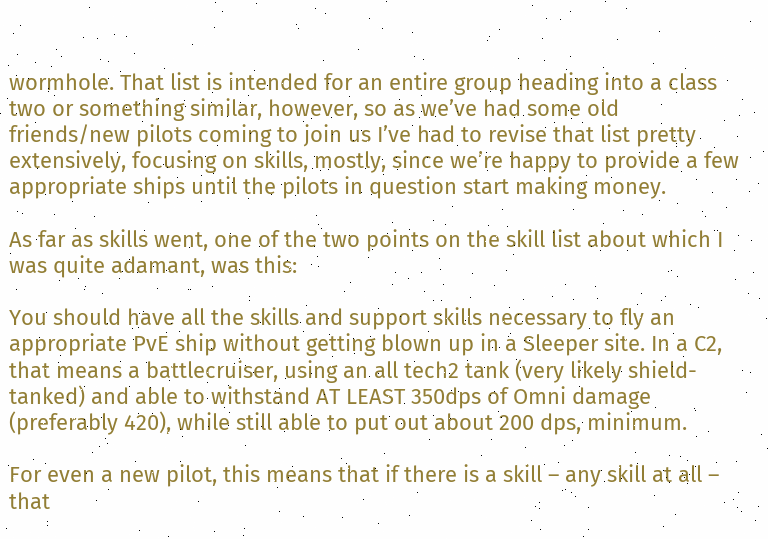wormhole. That list is intended for an entire group heading into a class two or something similar, however, so as we’ve had some old friends/new pilots coming to join us I’ve had to revise that list pretty extensively, focusing on skills, mostly, since we’re happy to provide a few appropriate ships until the pilots in question start making money.

As far as skills went, one of the two points on the skill list about which I was quite adamant, was this:

You should have all the skills and support skills necessary to fly an appropriate PvE ship without getting blown up in a Sleeper site. In a C2, that means a battlecruiser, using an all tech2 tank (very likely shield-tanked) and able to withstand AT LEAST 350dps of Omni damage (preferably 420), while still able to put out about 200 dps, minimum.

For even a new pilot, this means that if there is a skill – any skill at all – that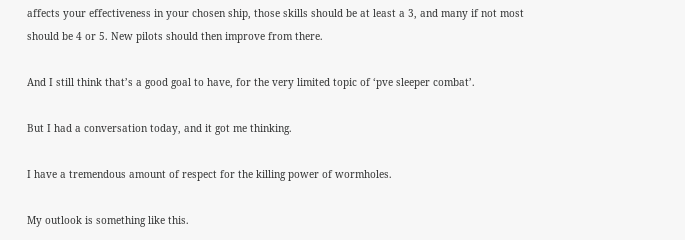affects your effectiveness in your chosen ship, those skills should be at least a 3, and many if not most should be 4 or 5. New pilots should then improve from there.

And I still think that’s a good goal to have, for the very limited topic of ‘pve sleeper combat’.

But I had a conversation today, and it got me thinking.

I have a tremendous amount of respect for the killing power of wormholes.

My outlook is something like this.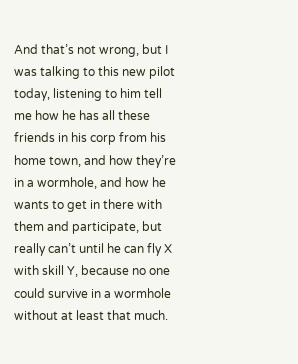And that’s not wrong, but I was talking to this new pilot today, listening to him tell me how he has all these friends in his corp from his home town, and how they’re in a wormhole, and how he wants to get in there with them and participate, but really can’t until he can fly X with skill Y, because no one could survive in a wormhole without at least that much.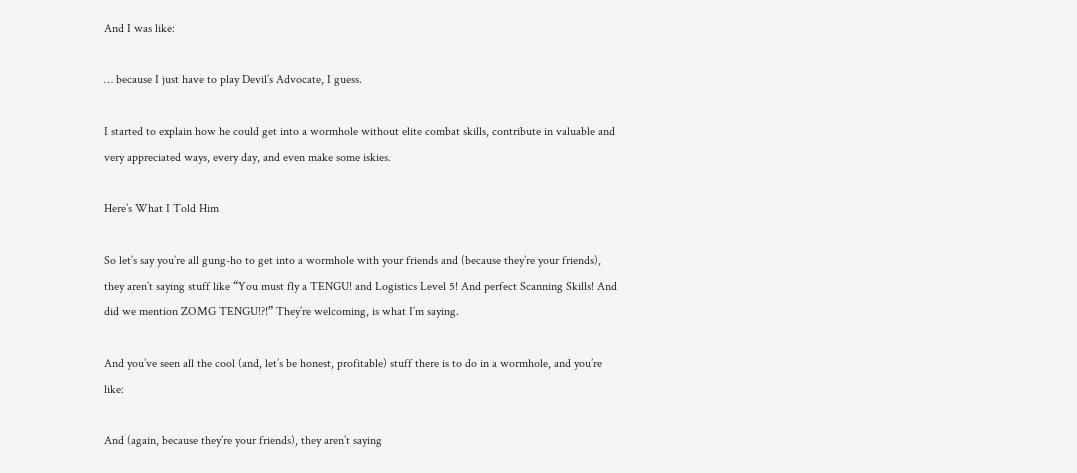And I was like:

… because I just have to play Devil’s Advocate, I guess.

I started to explain how he could get into a wormhole without elite combat skills, contribute in valuable and very appreciated ways, every day, and even make some iskies.

Here’s What I Told Him

So let’s say you’re all gung-ho to get into a wormhole with your friends and (because they’re your friends), they aren’t saying stuff like “You must fly a TENGU! and Logistics Level 5! And perfect Scanning Skills! And did we mention ZOMG TENGU!?!” They’re welcoming, is what I’m saying.

And you’ve seen all the cool (and, let’s be honest, profitable) stuff there is to do in a wormhole, and you’re like:

And (again, because they’re your friends), they aren’t saying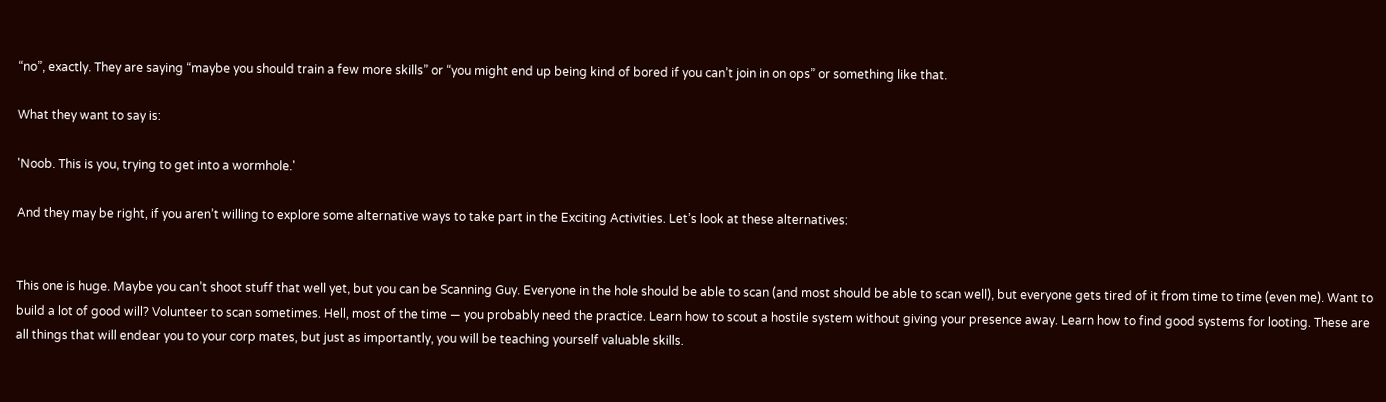“no”, exactly. They are saying “maybe you should train a few more skills” or “you might end up being kind of bored if you can’t join in on ops” or something like that.

What they want to say is:

'Noob. This is you, trying to get into a wormhole.'

And they may be right, if you aren’t willing to explore some alternative ways to take part in the Exciting Activities. Let’s look at these alternatives:


This one is huge. Maybe you can’t shoot stuff that well yet, but you can be Scanning Guy. Everyone in the hole should be able to scan (and most should be able to scan well), but everyone gets tired of it from time to time (even me). Want to build a lot of good will? Volunteer to scan sometimes. Hell, most of the time — you probably need the practice. Learn how to scout a hostile system without giving your presence away. Learn how to find good systems for looting. These are all things that will endear you to your corp mates, but just as importantly, you will be teaching yourself valuable skills.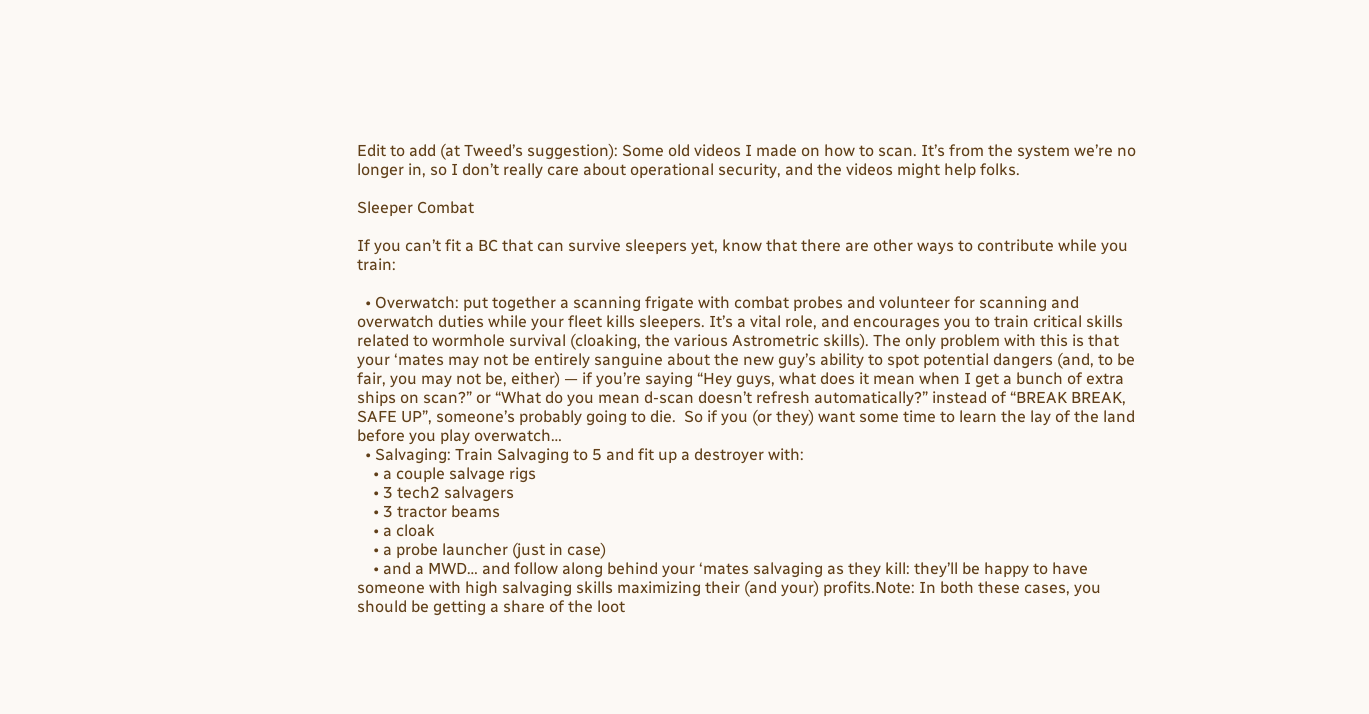Edit to add (at Tweed’s suggestion): Some old videos I made on how to scan. It’s from the system we’re no longer in, so I don’t really care about operational security, and the videos might help folks.

Sleeper Combat

If you can’t fit a BC that can survive sleepers yet, know that there are other ways to contribute while you train:

  • Overwatch: put together a scanning frigate with combat probes and volunteer for scanning and overwatch duties while your fleet kills sleepers. It’s a vital role, and encourages you to train critical skills related to wormhole survival (cloaking, the various Astrometric skills). The only problem with this is that your ‘mates may not be entirely sanguine about the new guy’s ability to spot potential dangers (and, to be fair, you may not be, either) — if you’re saying “Hey guys, what does it mean when I get a bunch of extra ships on scan?” or “What do you mean d-scan doesn’t refresh automatically?” instead of “BREAK BREAK, SAFE UP”, someone’s probably going to die.  So if you (or they) want some time to learn the lay of the land before you play overwatch…
  • Salvaging: Train Salvaging to 5 and fit up a destroyer with:
    • a couple salvage rigs
    • 3 tech2 salvagers
    • 3 tractor beams
    • a cloak
    • a probe launcher (just in case)
    • and a MWD… and follow along behind your ‘mates salvaging as they kill: they’ll be happy to have someone with high salvaging skills maximizing their (and your) profits.Note: In both these cases, you should be getting a share of the loot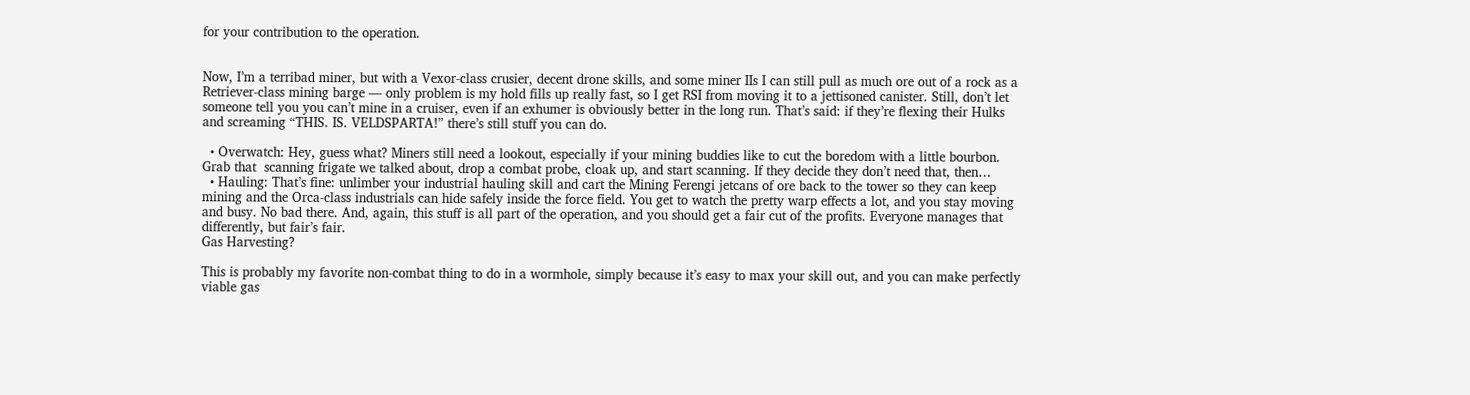for your contribution to the operation.


Now, I’m a terribad miner, but with a Vexor-class crusier, decent drone skills, and some miner IIs I can still pull as much ore out of a rock as a Retriever-class mining barge — only problem is my hold fills up really fast, so I get RSI from moving it to a jettisoned canister. Still, don’t let someone tell you you can’t mine in a cruiser, even if an exhumer is obviously better in the long run. That’s said: if they’re flexing their Hulks and screaming “THIS. IS. VELDSPARTA!” there’s still stuff you can do.

  • Overwatch: Hey, guess what? Miners still need a lookout, especially if your mining buddies like to cut the boredom with a little bourbon. Grab that  scanning frigate we talked about, drop a combat probe, cloak up, and start scanning. If they decide they don’t need that, then…
  • Hauling: That’s fine: unlimber your industrial hauling skill and cart the Mining Ferengi jetcans of ore back to the tower so they can keep mining and the Orca-class industrials can hide safely inside the force field. You get to watch the pretty warp effects a lot, and you stay moving and busy. No bad there. And, again, this stuff is all part of the operation, and you should get a fair cut of the profits. Everyone manages that differently, but fair’s fair.
Gas Harvesting?

This is probably my favorite non-combat thing to do in a wormhole, simply because it’s easy to max your skill out, and you can make perfectly viable gas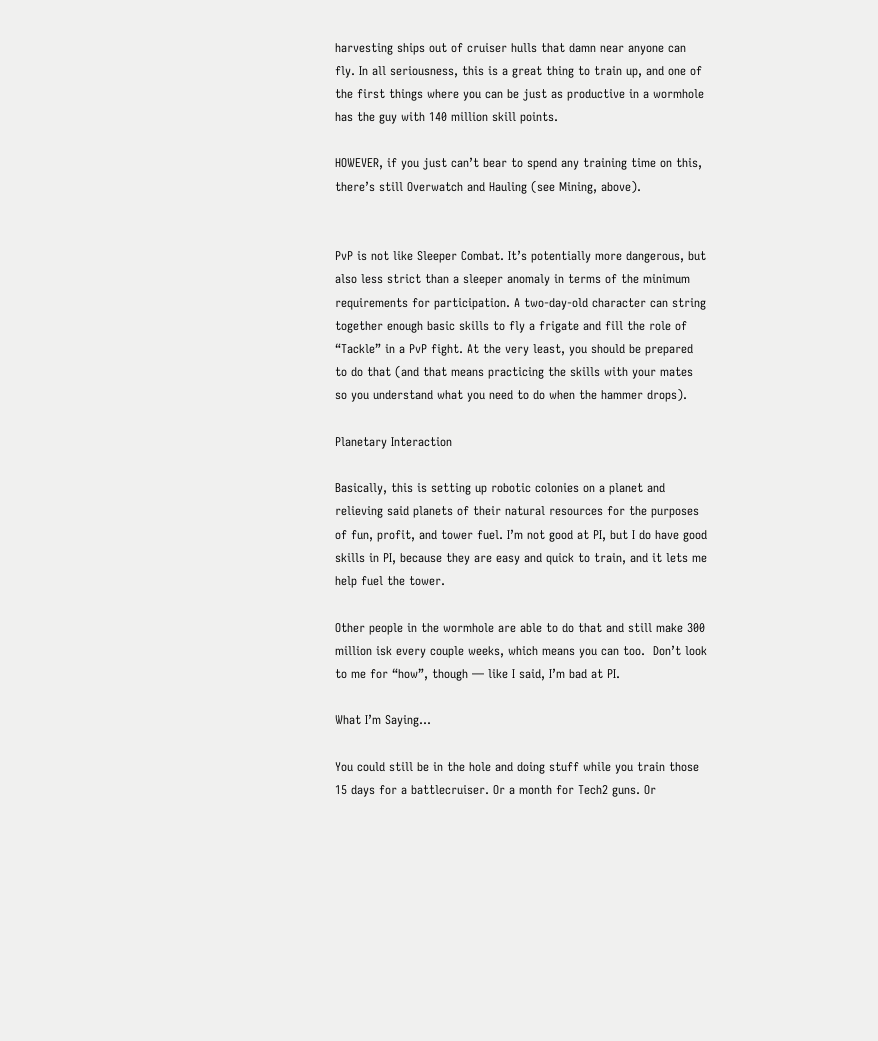harvesting ships out of cruiser hulls that damn near anyone can fly. In all seriousness, this is a great thing to train up, and one of the first things where you can be just as productive in a wormhole has the guy with 140 million skill points.

HOWEVER, if you just can’t bear to spend any training time on this, there’s still Overwatch and Hauling (see Mining, above).


PvP is not like Sleeper Combat. It’s potentially more dangerous, but also less strict than a sleeper anomaly in terms of the minimum requirements for participation. A two-day-old character can string together enough basic skills to fly a frigate and fill the role of “Tackle” in a PvP fight. At the very least, you should be prepared to do that (and that means practicing the skills with your mates so you understand what you need to do when the hammer drops).

Planetary Interaction

Basically, this is setting up robotic colonies on a planet and relieving said planets of their natural resources for the purposes of fun, profit, and tower fuel. I’m not good at PI, but I do have good skills in PI, because they are easy and quick to train, and it lets me help fuel the tower.

Other people in the wormhole are able to do that and still make 300 million isk every couple weeks, which means you can too.  Don’t look to me for “how”, though — like I said, I’m bad at PI.

What I’m Saying…

You could still be in the hole and doing stuff while you train those 15 days for a battlecruiser. Or a month for Tech2 guns. Or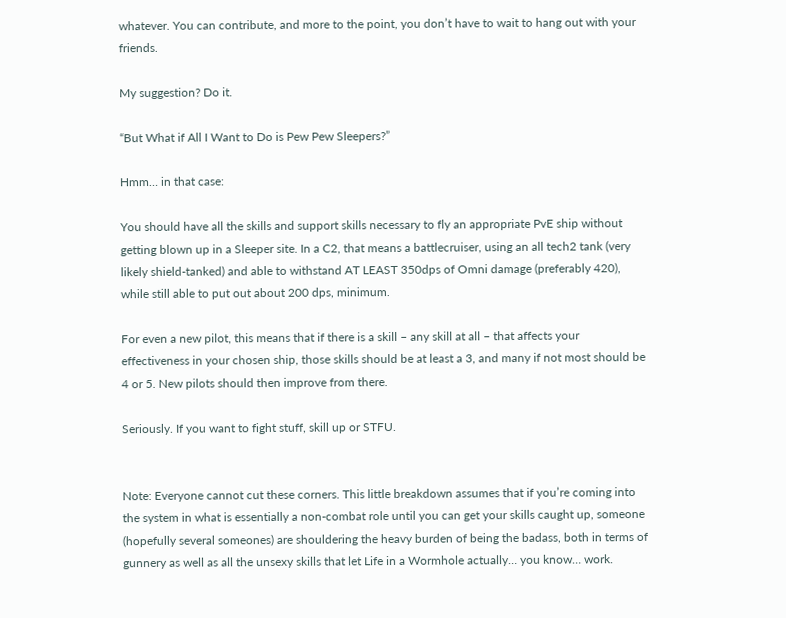whatever. You can contribute, and more to the point, you don’t have to wait to hang out with your friends.

My suggestion? Do it.

“But What if All I Want to Do is Pew Pew Sleepers?”

Hmm… in that case:

You should have all the skills and support skills necessary to fly an appropriate PvE ship without getting blown up in a Sleeper site. In a C2, that means a battlecruiser, using an all tech2 tank (very likely shield-tanked) and able to withstand AT LEAST 350dps of Omni damage (preferably 420), while still able to put out about 200 dps, minimum.

For even a new pilot, this means that if there is a skill – any skill at all – that affects your effectiveness in your chosen ship, those skills should be at least a 3, and many if not most should be 4 or 5. New pilots should then improve from there.

Seriously. If you want to fight stuff, skill up or STFU.


Note: Everyone cannot cut these corners. This little breakdown assumes that if you’re coming into the system in what is essentially a non-combat role until you can get your skills caught up, someone (hopefully several someones) are shouldering the heavy burden of being the badass, both in terms of gunnery as well as all the unsexy skills that let Life in a Wormhole actually… you know… work.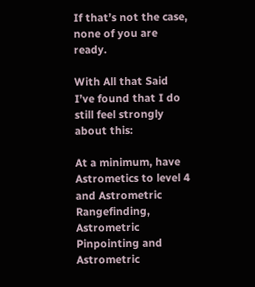If that’s not the case, none of you are ready.

With All that Said
I’ve found that I do still feel strongly about this:

At a minimum, have Astrometics to level 4 and Astrometric Rangefinding, Astrometric Pinpointing and Astrometric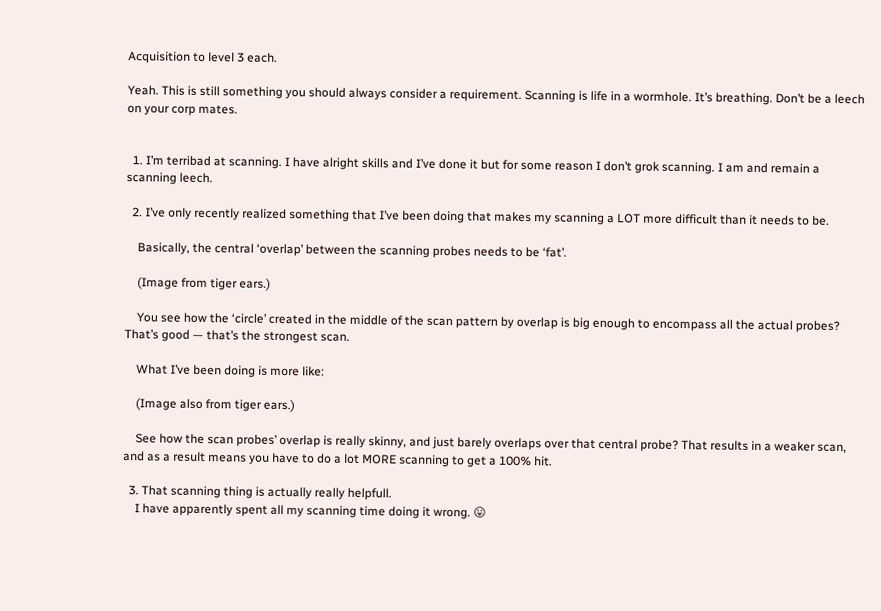Acquisition to level 3 each.

Yeah. This is still something you should always consider a requirement. Scanning is life in a wormhole. It’s breathing. Don’t be a leech on your corp mates.


  1. I’m terribad at scanning. I have alright skills and I’ve done it but for some reason I don’t grok scanning. I am and remain a scanning leech.

  2. I’ve only recently realized something that I’ve been doing that makes my scanning a LOT more difficult than it needs to be.

    Basically, the central ‘overlap’ between the scanning probes needs to be ‘fat’.

    (Image from tiger ears.)

    You see how the ‘circle’ created in the middle of the scan pattern by overlap is big enough to encompass all the actual probes? That’s good — that’s the strongest scan.

    What I’ve been doing is more like:

    (Image also from tiger ears.)

    See how the scan probes’ overlap is really skinny, and just barely overlaps over that central probe? That results in a weaker scan, and as a result means you have to do a lot MORE scanning to get a 100% hit.

  3. That scanning thing is actually really helpfull.
    I have apparently spent all my scanning time doing it wrong. 😛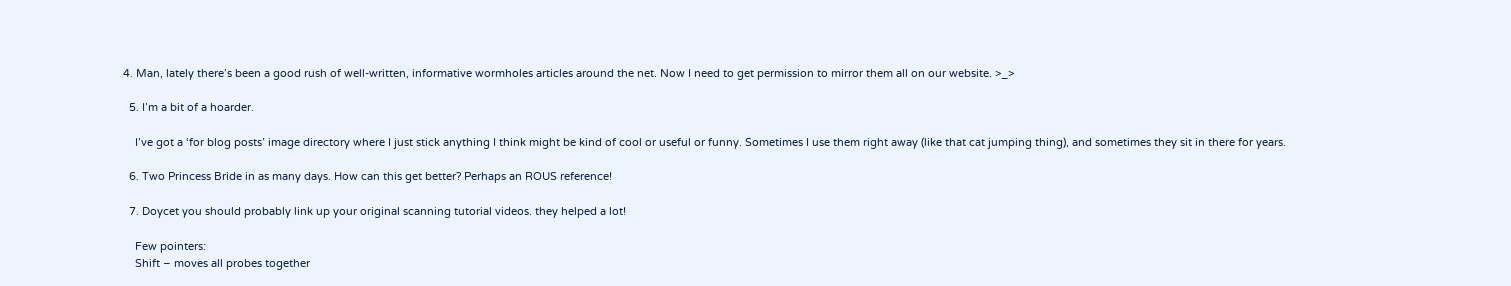4. Man, lately there’s been a good rush of well-written, informative wormholes articles around the net. Now I need to get permission to mirror them all on our website. >_>

  5. I’m a bit of a hoarder.

    I’ve got a ‘for blog posts’ image directory where I just stick anything I think might be kind of cool or useful or funny. Sometimes I use them right away (like that cat jumping thing), and sometimes they sit in there for years.

  6. Two Princess Bride in as many days. How can this get better? Perhaps an ROUS reference!

  7. Doycet you should probably link up your original scanning tutorial videos. they helped a lot!

    Few pointers:
    Shift – moves all probes together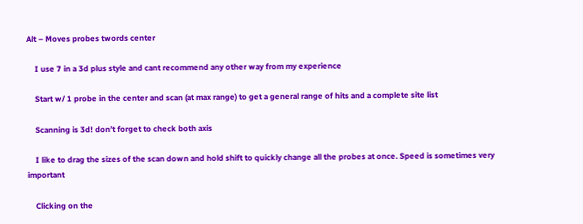Alt – Moves probes twords center

    I use 7 in a 3d plus style and cant recommend any other way from my experience

    Start w/ 1 probe in the center and scan (at max range) to get a general range of hits and a complete site list

    Scanning is 3d! don’t forget to check both axis

    I like to drag the sizes of the scan down and hold shift to quickly change all the probes at once. Speed is sometimes very important

    Clicking on the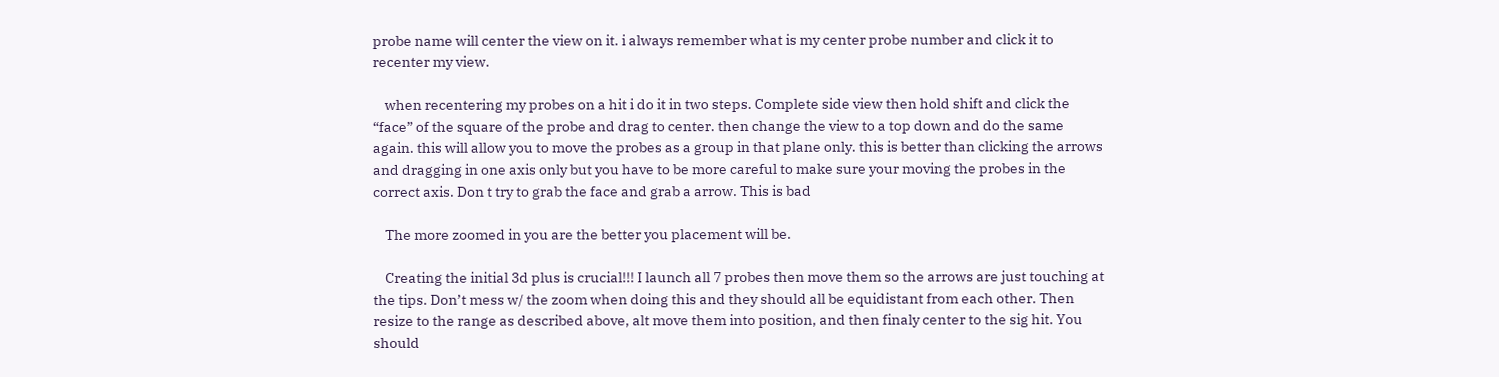probe name will center the view on it. i always remember what is my center probe number and click it to recenter my view.

    when recentering my probes on a hit i do it in two steps. Complete side view then hold shift and click the “face” of the square of the probe and drag to center. then change the view to a top down and do the same again. this will allow you to move the probes as a group in that plane only. this is better than clicking the arrows and dragging in one axis only but you have to be more careful to make sure your moving the probes in the correct axis. Don t try to grab the face and grab a arrow. This is bad

    The more zoomed in you are the better you placement will be.

    Creating the initial 3d plus is crucial!!! I launch all 7 probes then move them so the arrows are just touching at the tips. Don’t mess w/ the zoom when doing this and they should all be equidistant from each other. Then resize to the range as described above, alt move them into position, and then finaly center to the sig hit. You should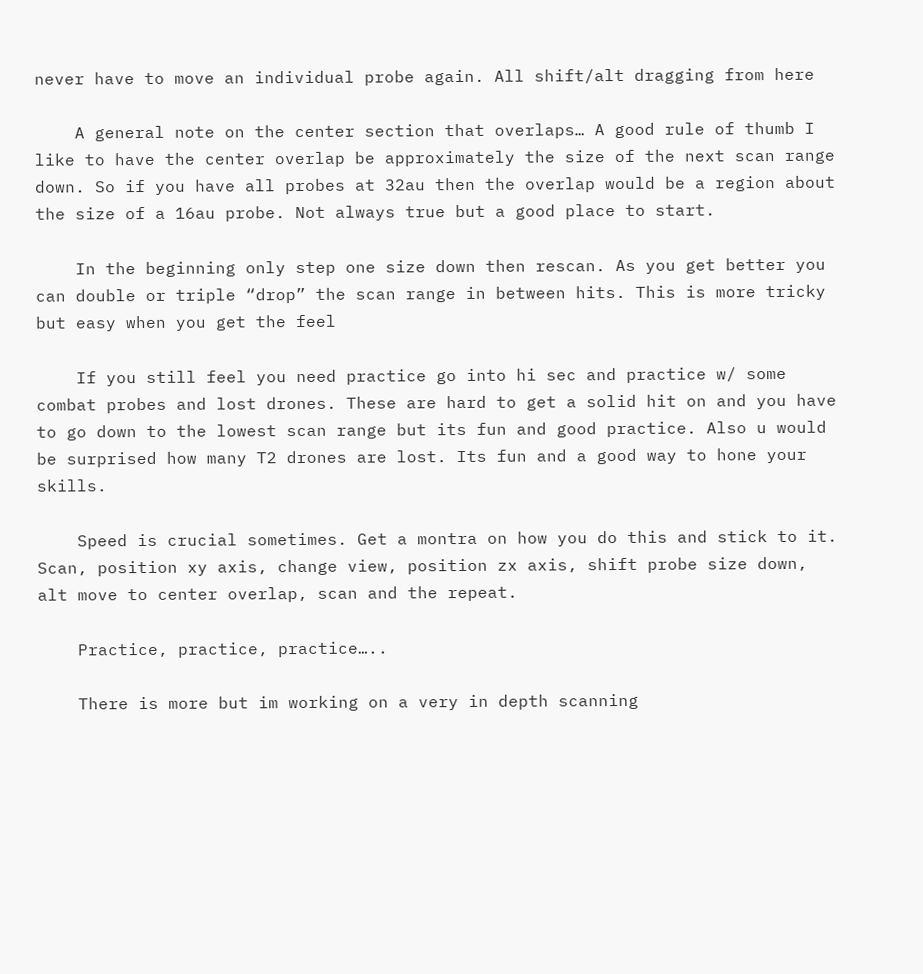never have to move an individual probe again. All shift/alt dragging from here

    A general note on the center section that overlaps… A good rule of thumb I like to have the center overlap be approximately the size of the next scan range down. So if you have all probes at 32au then the overlap would be a region about the size of a 16au probe. Not always true but a good place to start.

    In the beginning only step one size down then rescan. As you get better you can double or triple “drop” the scan range in between hits. This is more tricky but easy when you get the feel

    If you still feel you need practice go into hi sec and practice w/ some combat probes and lost drones. These are hard to get a solid hit on and you have to go down to the lowest scan range but its fun and good practice. Also u would be surprised how many T2 drones are lost. Its fun and a good way to hone your skills.

    Speed is crucial sometimes. Get a montra on how you do this and stick to it. Scan, position xy axis, change view, position zx axis, shift probe size down, alt move to center overlap, scan and the repeat.

    Practice, practice, practice…..

    There is more but im working on a very in depth scanning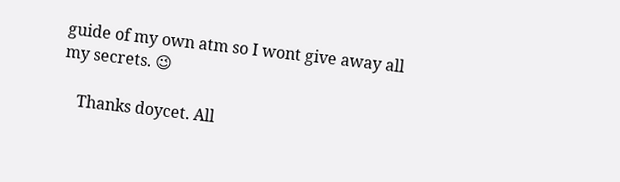guide of my own atm so I wont give away all my secrets. 😉

    Thanks doycet. All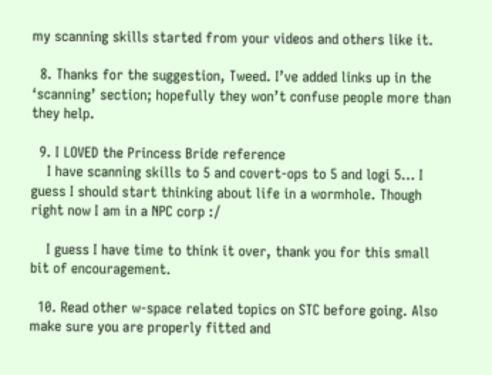my scanning skills started from your videos and others like it.

  8. Thanks for the suggestion, Tweed. I’ve added links up in the ‘scanning’ section; hopefully they won’t confuse people more than they help.

  9. I LOVED the Princess Bride reference
    I have scanning skills to 5 and covert-ops to 5 and logi 5… I guess I should start thinking about life in a wormhole. Though right now I am in a NPC corp :/

    I guess I have time to think it over, thank you for this small bit of encouragement.

  10. Read other w-space related topics on STC before going. Also make sure you are properly fitted and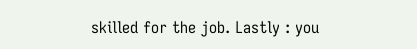skilled for the job. Lastly : you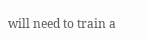will need to train a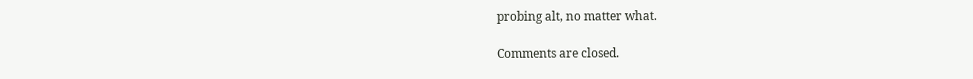probing alt, no matter what.

Comments are closed.